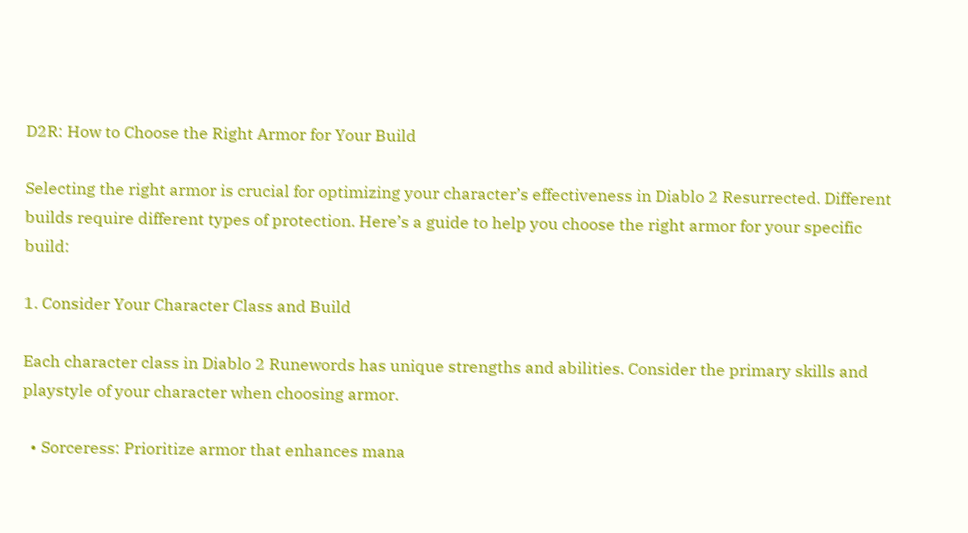D2R: How to Choose the Right Armor for Your Build

Selecting the right armor is crucial for optimizing your character’s effectiveness in Diablo 2 Resurrected. Different builds require different types of protection. Here’s a guide to help you choose the right armor for your specific build:

1. Consider Your Character Class and Build

Each character class in Diablo 2 Runewords has unique strengths and abilities. Consider the primary skills and playstyle of your character when choosing armor.

  • Sorceress: Prioritize armor that enhances mana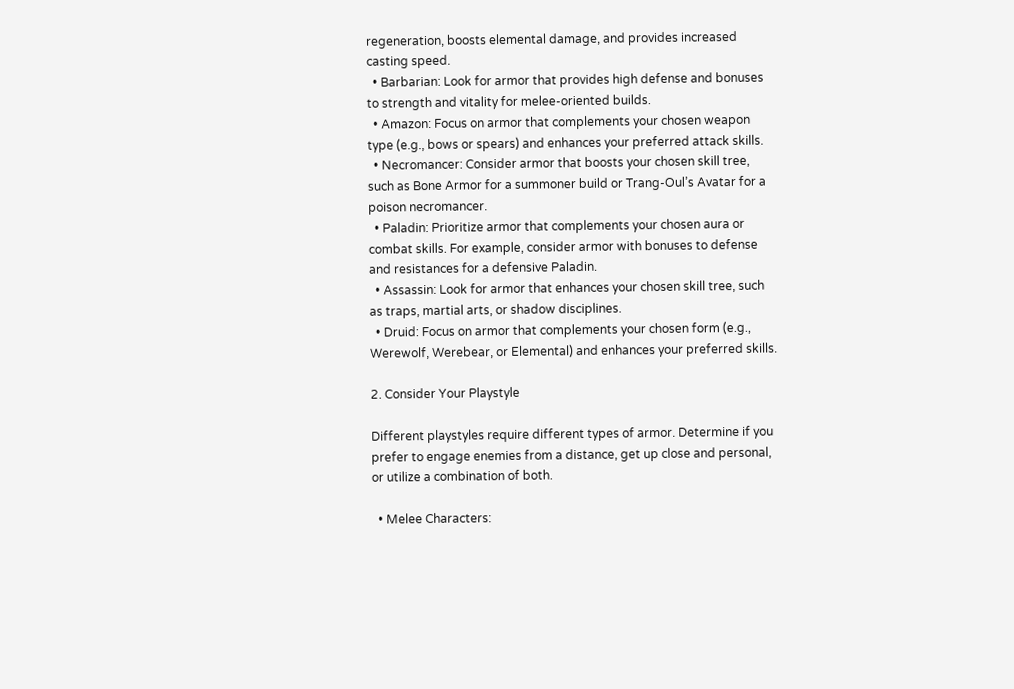regeneration, boosts elemental damage, and provides increased casting speed.
  • Barbarian: Look for armor that provides high defense and bonuses to strength and vitality for melee-oriented builds.
  • Amazon: Focus on armor that complements your chosen weapon type (e.g., bows or spears) and enhances your preferred attack skills.
  • Necromancer: Consider armor that boosts your chosen skill tree, such as Bone Armor for a summoner build or Trang-Oul’s Avatar for a poison necromancer.
  • Paladin: Prioritize armor that complements your chosen aura or combat skills. For example, consider armor with bonuses to defense and resistances for a defensive Paladin.
  • Assassin: Look for armor that enhances your chosen skill tree, such as traps, martial arts, or shadow disciplines.
  • Druid: Focus on armor that complements your chosen form (e.g., Werewolf, Werebear, or Elemental) and enhances your preferred skills.

2. Consider Your Playstyle

Different playstyles require different types of armor. Determine if you prefer to engage enemies from a distance, get up close and personal, or utilize a combination of both.

  • Melee Characters: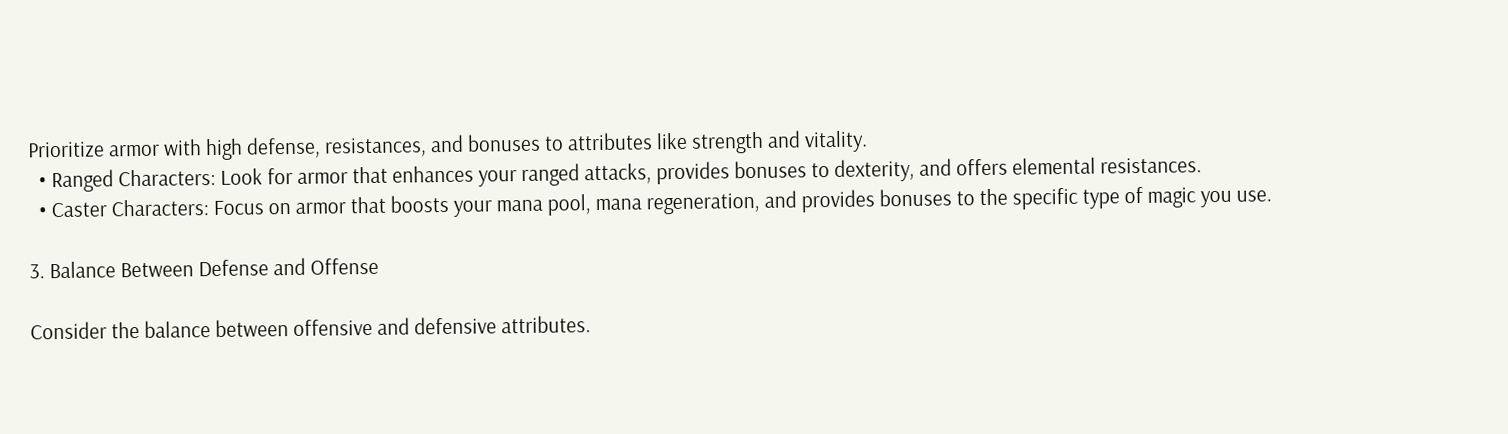Prioritize armor with high defense, resistances, and bonuses to attributes like strength and vitality.
  • Ranged Characters: Look for armor that enhances your ranged attacks, provides bonuses to dexterity, and offers elemental resistances.
  • Caster Characters: Focus on armor that boosts your mana pool, mana regeneration, and provides bonuses to the specific type of magic you use.

3. Balance Between Defense and Offense

Consider the balance between offensive and defensive attributes.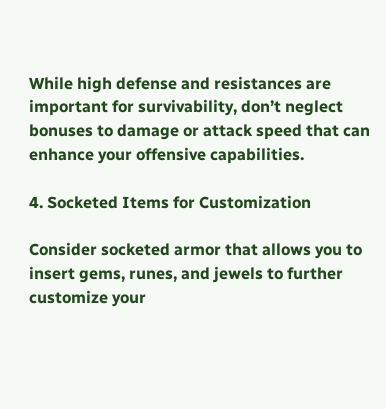While high defense and resistances are important for survivability, don’t neglect bonuses to damage or attack speed that can enhance your offensive capabilities.

4. Socketed Items for Customization

Consider socketed armor that allows you to insert gems, runes, and jewels to further customize your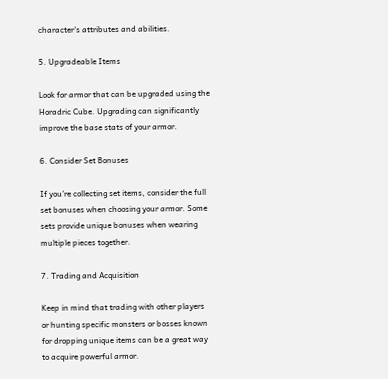character’s attributes and abilities.

5. Upgradeable Items

Look for armor that can be upgraded using the Horadric Cube. Upgrading can significantly improve the base stats of your armor.

6. Consider Set Bonuses

If you’re collecting set items, consider the full set bonuses when choosing your armor. Some sets provide unique bonuses when wearing multiple pieces together.

7. Trading and Acquisition

Keep in mind that trading with other players or hunting specific monsters or bosses known for dropping unique items can be a great way to acquire powerful armor.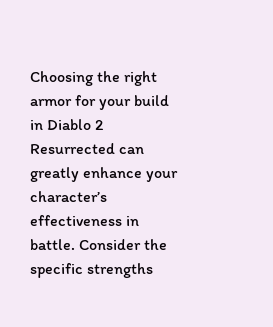Choosing the right armor for your build in Diablo 2 Resurrected can greatly enhance your character’s effectiveness in battle. Consider the specific strengths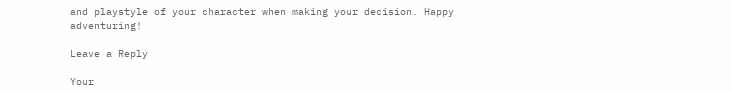and playstyle of your character when making your decision. Happy adventuring!

Leave a Reply

Your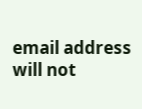email address will not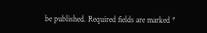be published. Required fields are marked *